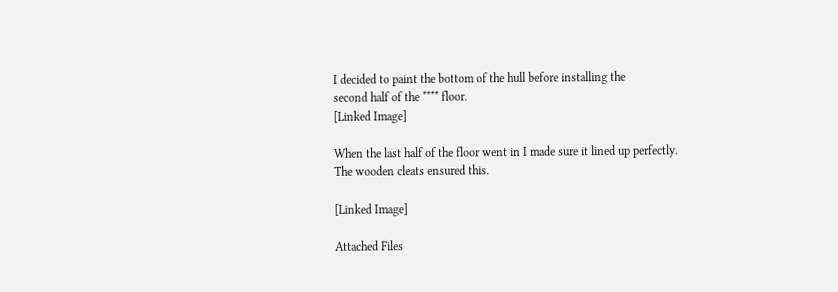I decided to paint the bottom of the hull before installing the
second half of the **** floor.
[Linked Image]

When the last half of the floor went in I made sure it lined up perfectly.
The wooden cleats ensured this.

[Linked Image]

Attached Files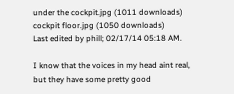under the cockpit.jpg (1011 downloads)
cockpit floor.jpg (1050 downloads)
Last edited by phill; 02/17/14 05:18 AM.

I know that the voices in my head aint real,
but they have some pretty good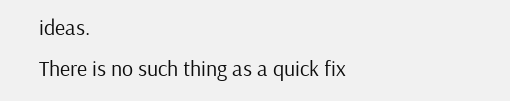ideas.
There is no such thing as a quick fix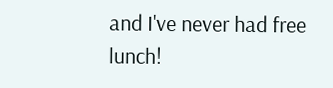and I've never had free lunch!